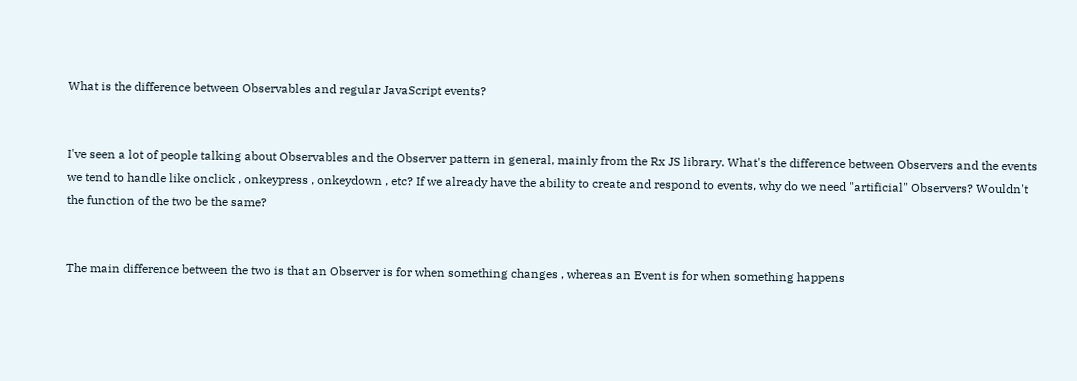What is the difference between Observables and regular JavaScript events?


I've seen a lot of people talking about Observables and the Observer pattern in general, mainly from the Rx JS library. What's the difference between Observers and the events we tend to handle like onclick , onkeypress , onkeydown , etc? If we already have the ability to create and respond to events, why do we need "artificial" Observers? Wouldn't the function of the two be the same?


The main difference between the two is that an Observer is for when something changes , whereas an Event is for when something happens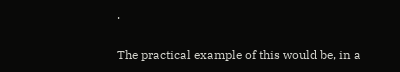.

The practical example of this would be, in a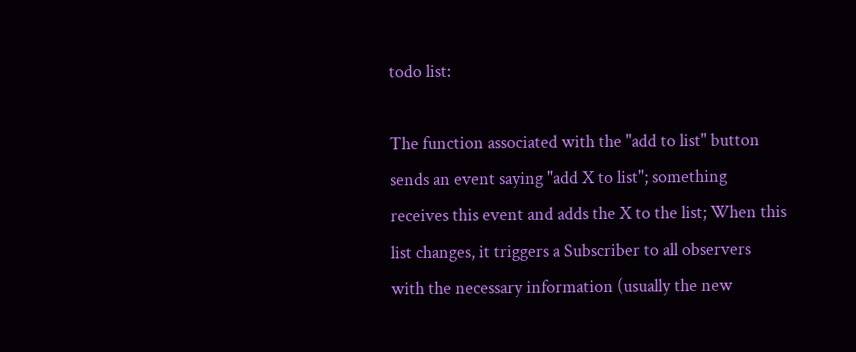todo list:

The function associated with the "add to list" button sends an event saying "add X to list"; something receives this event and adds the X to the list; When this list changes, it triggers a Subscriber to all observers with the necessary information (usually the new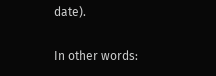date).

In other words: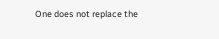One does not replace the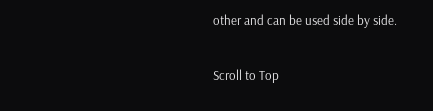other and can be used side by side.

Scroll to Top